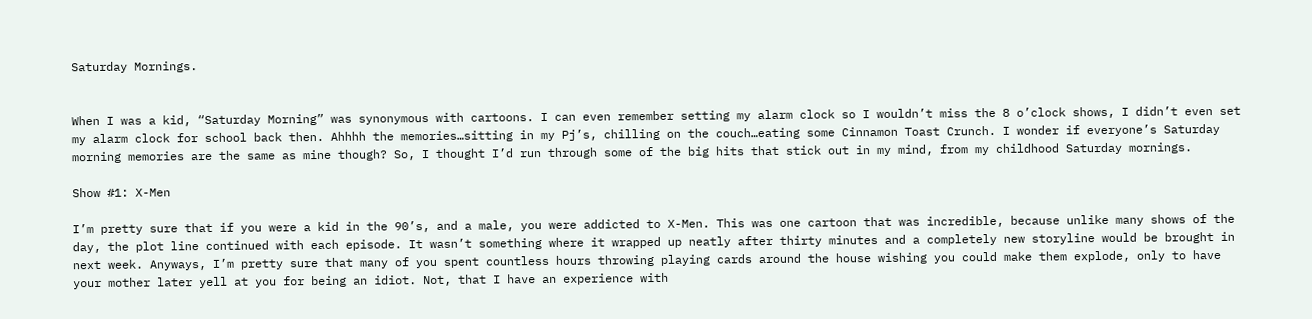Saturday Mornings.


When I was a kid, “Saturday Morning” was synonymous with cartoons. I can even remember setting my alarm clock so I wouldn’t miss the 8 o’clock shows, I didn’t even set my alarm clock for school back then. Ahhhh the memories…sitting in my Pj’s, chilling on the couch…eating some Cinnamon Toast Crunch. I wonder if everyone’s Saturday morning memories are the same as mine though? So, I thought I’d run through some of the big hits that stick out in my mind, from my childhood Saturday mornings.

Show #1: X-Men

I’m pretty sure that if you were a kid in the 90’s, and a male, you were addicted to X-Men. This was one cartoon that was incredible, because unlike many shows of the day, the plot line continued with each episode. It wasn’t something where it wrapped up neatly after thirty minutes and a completely new storyline would be brought in next week. Anyways, I’m pretty sure that many of you spent countless hours throwing playing cards around the house wishing you could make them explode, only to have your mother later yell at you for being an idiot. Not, that I have an experience with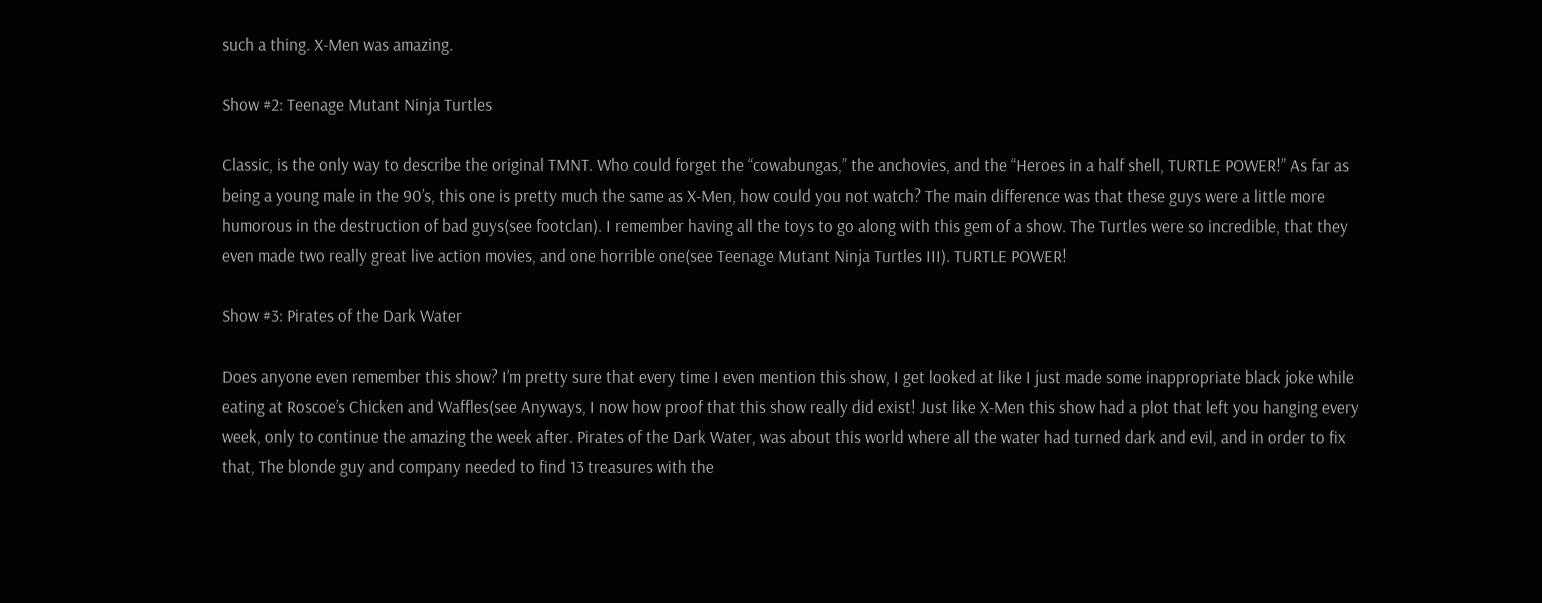such a thing. X-Men was amazing.

Show #2: Teenage Mutant Ninja Turtles

Classic, is the only way to describe the original TMNT. Who could forget the “cowabungas,” the anchovies, and the “Heroes in a half shell, TURTLE POWER!” As far as being a young male in the 90’s, this one is pretty much the same as X-Men, how could you not watch? The main difference was that these guys were a little more humorous in the destruction of bad guys(see footclan). I remember having all the toys to go along with this gem of a show. The Turtles were so incredible, that they even made two really great live action movies, and one horrible one(see Teenage Mutant Ninja Turtles III). TURTLE POWER!

Show #3: Pirates of the Dark Water

Does anyone even remember this show? I’m pretty sure that every time I even mention this show, I get looked at like I just made some inappropriate black joke while eating at Roscoe’s Chicken and Waffles(see Anyways, I now how proof that this show really did exist! Just like X-Men this show had a plot that left you hanging every week, only to continue the amazing the week after. Pirates of the Dark Water, was about this world where all the water had turned dark and evil, and in order to fix that, The blonde guy and company needed to find 13 treasures with the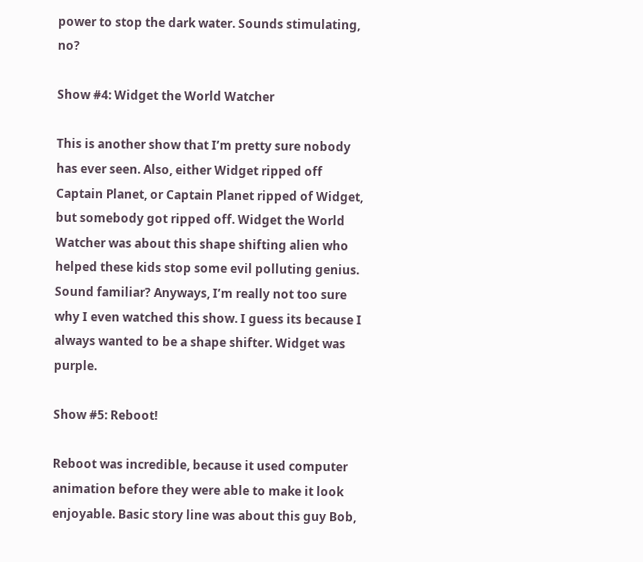power to stop the dark water. Sounds stimulating, no?

Show #4: Widget the World Watcher

This is another show that I’m pretty sure nobody has ever seen. Also, either Widget ripped off Captain Planet, or Captain Planet ripped of Widget, but somebody got ripped off. Widget the World Watcher was about this shape shifting alien who helped these kids stop some evil polluting genius. Sound familiar? Anyways, I’m really not too sure why I even watched this show. I guess its because I always wanted to be a shape shifter. Widget was purple.

Show #5: Reboot!

Reboot was incredible, because it used computer animation before they were able to make it look enjoyable. Basic story line was about this guy Bob,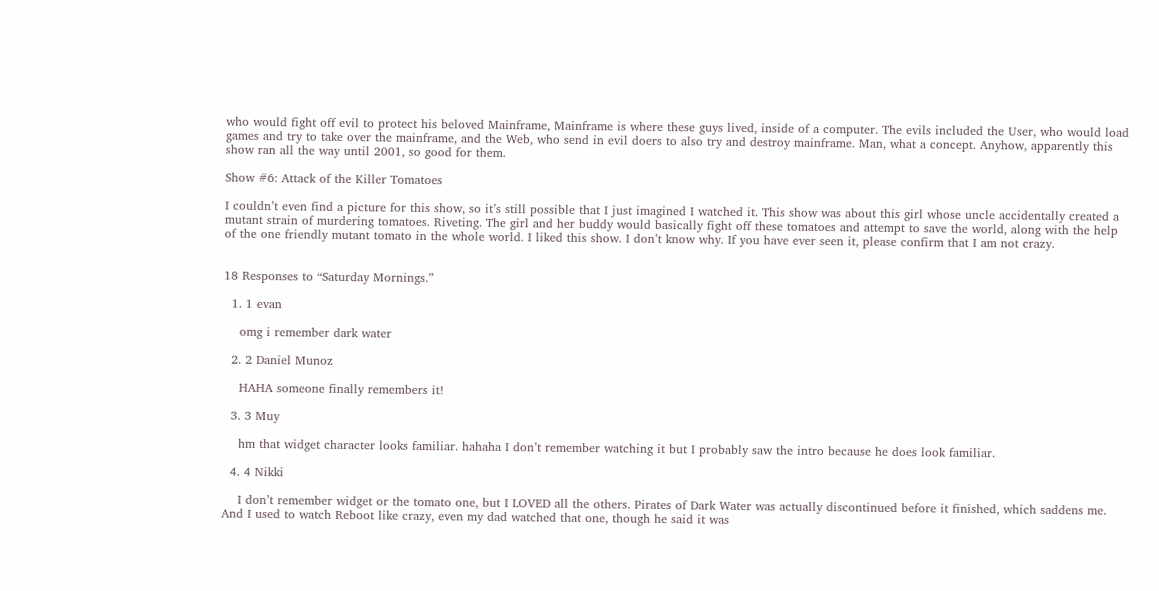who would fight off evil to protect his beloved Mainframe, Mainframe is where these guys lived, inside of a computer. The evils included the User, who would load games and try to take over the mainframe, and the Web, who send in evil doers to also try and destroy mainframe. Man, what a concept. Anyhow, apparently this show ran all the way until 2001, so good for them.

Show #6: Attack of the Killer Tomatoes

I couldn’t even find a picture for this show, so it’s still possible that I just imagined I watched it. This show was about this girl whose uncle accidentally created a mutant strain of murdering tomatoes. Riveting. The girl and her buddy would basically fight off these tomatoes and attempt to save the world, along with the help of the one friendly mutant tomato in the whole world. I liked this show. I don’t know why. If you have ever seen it, please confirm that I am not crazy.


18 Responses to “Saturday Mornings.”

  1. 1 evan

    omg i remember dark water

  2. 2 Daniel Munoz

    HAHA someone finally remembers it!

  3. 3 Muy

    hm that widget character looks familiar. hahaha I don’t remember watching it but I probably saw the intro because he does look familiar.

  4. 4 Nikki

    I don’t remember widget or the tomato one, but I LOVED all the others. Pirates of Dark Water was actually discontinued before it finished, which saddens me. And I used to watch Reboot like crazy, even my dad watched that one, though he said it was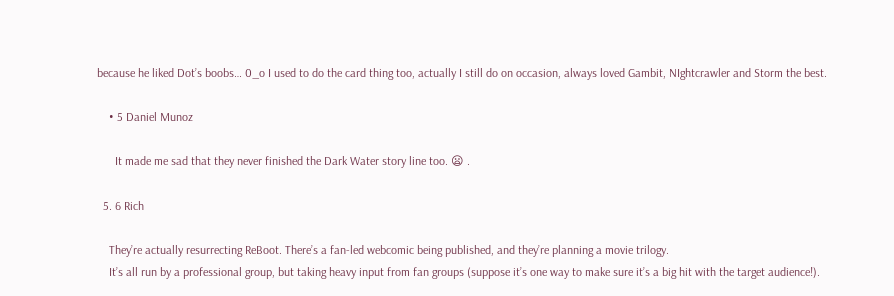because he liked Dot’s boobs… 0_o I used to do the card thing too, actually I still do on occasion, always loved Gambit, NIghtcrawler and Storm the best.

    • 5 Daniel Munoz

      It made me sad that they never finished the Dark Water story line too. 😦 .

  5. 6 Rich

    They’re actually resurrecting ReBoot. There’s a fan-led webcomic being published, and they’re planning a movie trilogy.
    It’s all run by a professional group, but taking heavy input from fan groups (suppose it’s one way to make sure it’s a big hit with the target audience!).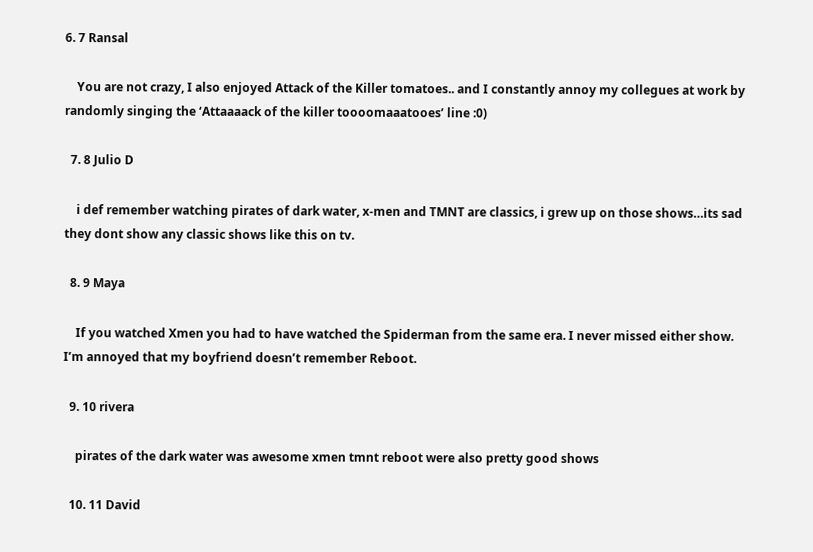6. 7 Ransal

    You are not crazy, I also enjoyed Attack of the Killer tomatoes.. and I constantly annoy my collegues at work by randomly singing the ‘Attaaaack of the killer toooomaaatooes’ line :0)

  7. 8 Julio D

    i def remember watching pirates of dark water, x-men and TMNT are classics, i grew up on those shows…its sad they dont show any classic shows like this on tv.

  8. 9 Maya

    If you watched Xmen you had to have watched the Spiderman from the same era. I never missed either show. I’m annoyed that my boyfriend doesn’t remember Reboot.

  9. 10 rivera

    pirates of the dark water was awesome xmen tmnt reboot were also pretty good shows

  10. 11 David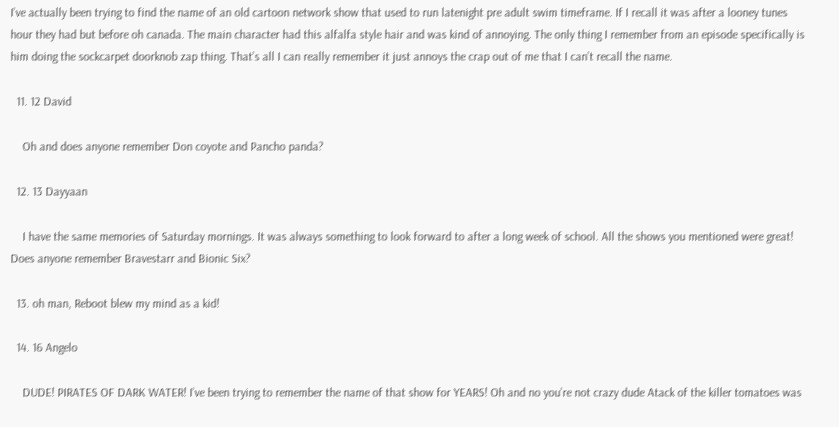I’ve actually been trying to find the name of an old cartoon network show that used to run latenight pre adult swim timeframe. If I recall it was after a looney tunes hour they had but before oh canada. The main character had this alfalfa style hair and was kind of annoying. The only thing I remember from an episode specifically is him doing the sockcarpet doorknob zap thing. That’s all I can really remember it just annoys the crap out of me that I can’t recall the name.

  11. 12 David

    Oh and does anyone remember Don coyote and Pancho panda?

  12. 13 Dayyaan

    I have the same memories of Saturday mornings. It was always something to look forward to after a long week of school. All the shows you mentioned were great! Does anyone remember Bravestarr and Bionic Six?

  13. oh man, Reboot blew my mind as a kid!

  14. 16 Angelo

    DUDE! PIRATES OF DARK WATER! I’ve been trying to remember the name of that show for YEARS! Oh and no you’re not crazy dude Atack of the killer tomatoes was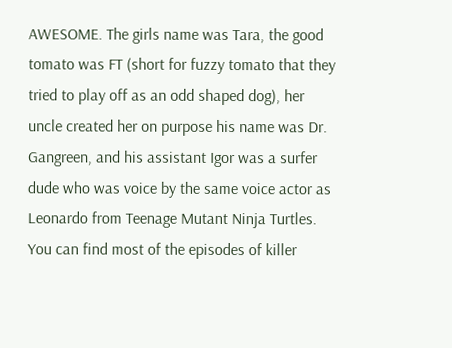AWESOME. The girls name was Tara, the good tomato was FT (short for fuzzy tomato that they tried to play off as an odd shaped dog), her uncle created her on purpose his name was Dr. Gangreen, and his assistant Igor was a surfer dude who was voice by the same voice actor as Leonardo from Teenage Mutant Ninja Turtles. You can find most of the episodes of killer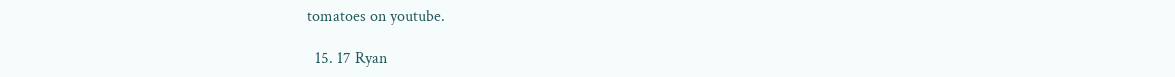tomatoes on youtube.

  15. 17 Ryan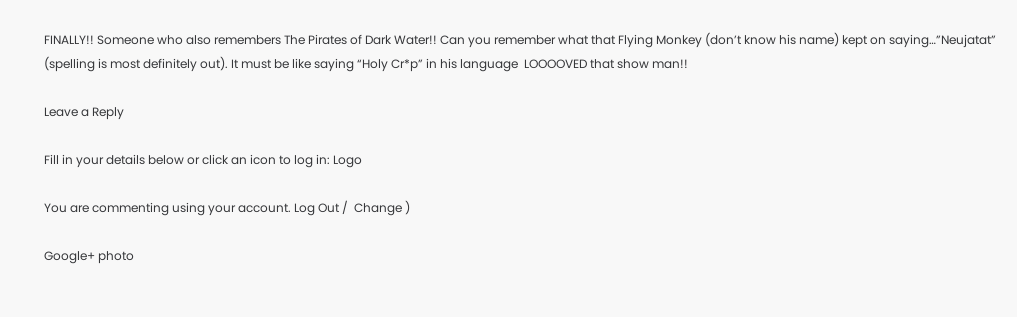FINALLY!! Someone who also remembers The Pirates of Dark Water!! Can you remember what that Flying Monkey (don’t know his name) kept on saying…”Neujatat” (spelling is most definitely out). It must be like saying “Holy Cr*p” in his language  LOOOOVED that show man!!

Leave a Reply

Fill in your details below or click an icon to log in: Logo

You are commenting using your account. Log Out /  Change )

Google+ photo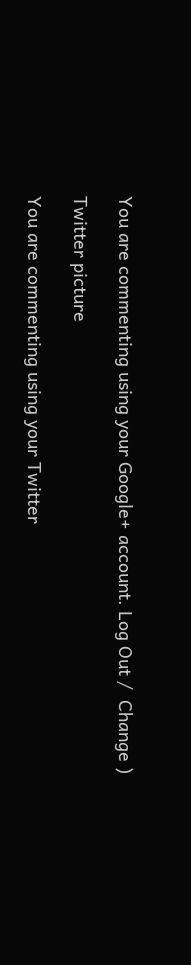You are commenting using your Google+ account. Log Out /  Change )

Twitter picture

You are commenting using your Twitter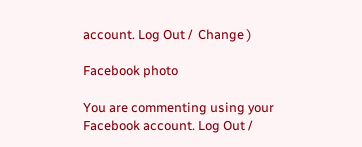account. Log Out /  Change )

Facebook photo

You are commenting using your Facebook account. Log Out /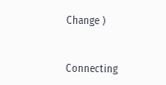Change )


Connecting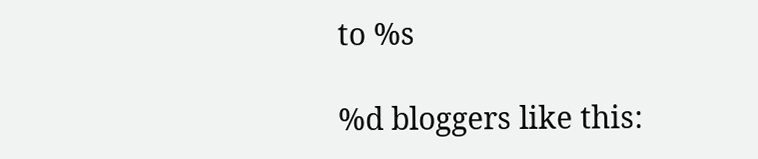to %s

%d bloggers like this: